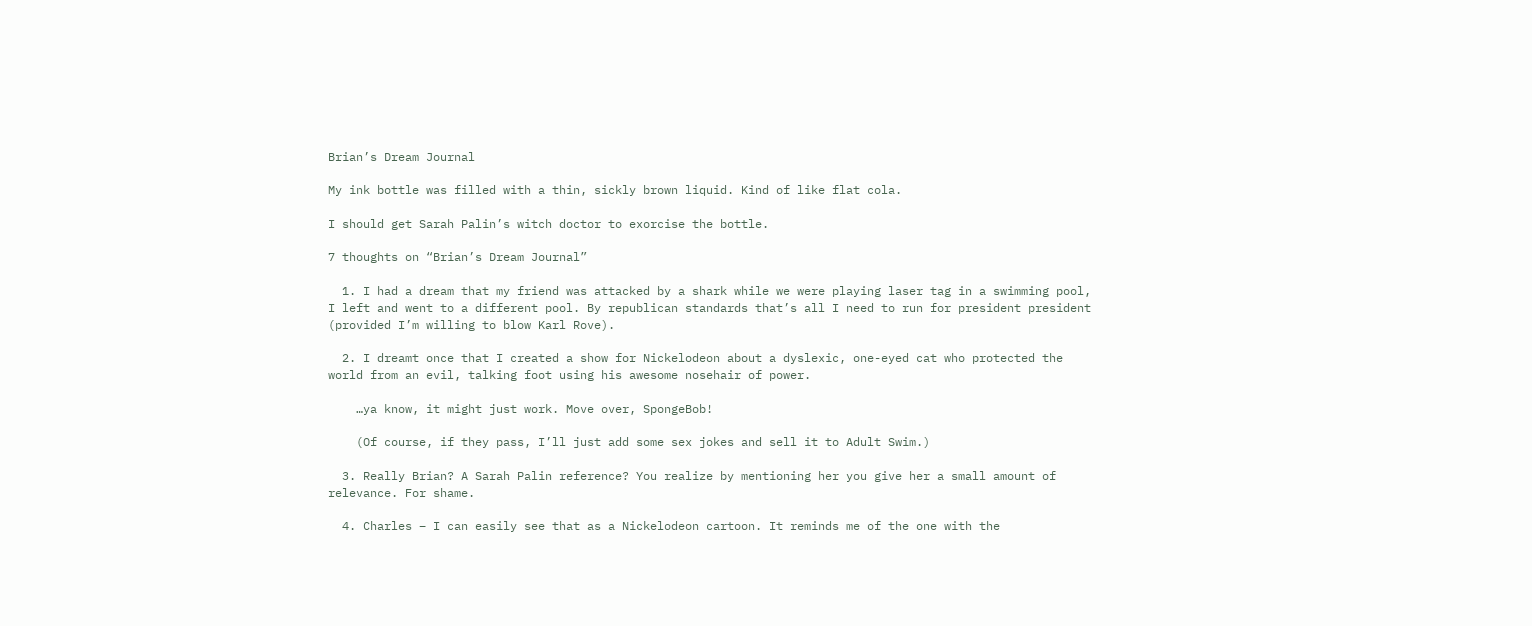Brian’s Dream Journal

My ink bottle was filled with a thin, sickly brown liquid. Kind of like flat cola.

I should get Sarah Palin’s witch doctor to exorcise the bottle.

7 thoughts on “Brian’s Dream Journal”

  1. I had a dream that my friend was attacked by a shark while we were playing laser tag in a swimming pool, I left and went to a different pool. By republican standards that’s all I need to run for president president (provided I’m willing to blow Karl Rove).

  2. I dreamt once that I created a show for Nickelodeon about a dyslexic, one-eyed cat who protected the world from an evil, talking foot using his awesome nosehair of power.

    …ya know, it might just work. Move over, SpongeBob!

    (Of course, if they pass, I’ll just add some sex jokes and sell it to Adult Swim.)

  3. Really Brian? A Sarah Palin reference? You realize by mentioning her you give her a small amount of relevance. For shame.

  4. Charles – I can easily see that as a Nickelodeon cartoon. It reminds me of the one with the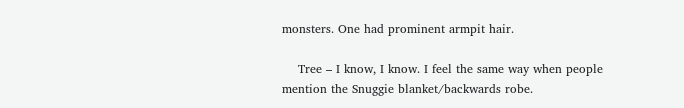monsters. One had prominent armpit hair.

    Tree – I know, I know. I feel the same way when people mention the Snuggie blanket/backwards robe.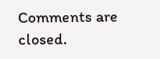Comments are closed.